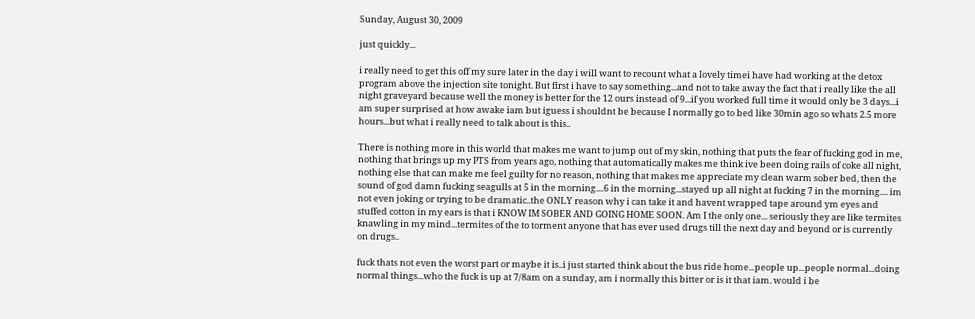Sunday, August 30, 2009

just quickly...

i really need to get this off my sure later in the day i will want to recount what a lovely timei have had working at the detox program above the injection site tonight. But first i have to say something...and not to take away the fact that i really like the all night graveyard because well the money is better for the 12 ours instead of 9...if you worked full time it would only be 3 days...i am super surprised at how awake iam but iguess i shouldnt be because I normally go to bed like 30min ago so whats 2.5 more hours...but what i really need to talk about is this..

There is nothing more in this world that makes me want to jump out of my skin, nothing that puts the fear of fucking god in me, nothing that brings up my PTS from years ago, nothing that automatically makes me think ive been doing rails of coke all night, nothing else that can make me feel guilty for no reason, nothing that makes me appreciate my clean warm sober bed, then the sound of god damn fucking seagulls at 5 in the morning....6 in the morning...stayed up all night at fucking 7 in the morning.... im not even joking or trying to be dramatic..the ONLY reason why i can take it and havent wrapped tape around ym eyes and stuffed cotton in my ears is that i KNOW IM SOBER AND GOING HOME SOON. Am I the only one... seriously they are like termites knawling in my mind...termites of the to torment anyone that has ever used drugs till the next day and beyond or is currently on drugs..

fuck thats not even the worst part or maybe it is..i just started think about the bus ride home...people up...people normal...doing normal things...who the fuck is up at 7/8am on a sunday, am i normally this bitter or is it that iam. would i be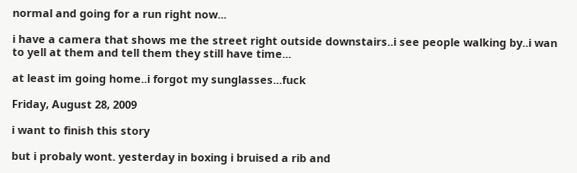normal and going for a run right now...

i have a camera that shows me the street right outside downstairs..i see people walking by..i wan to yell at them and tell them they still have time...

at least im going home..i forgot my sunglasses...fuck

Friday, August 28, 2009

i want to finish this story

but i probaly wont. yesterday in boxing i bruised a rib and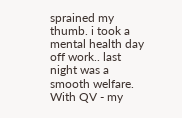sprained my thumb. i took a mental health day off work.. last night was a smooth welfare. With QV - my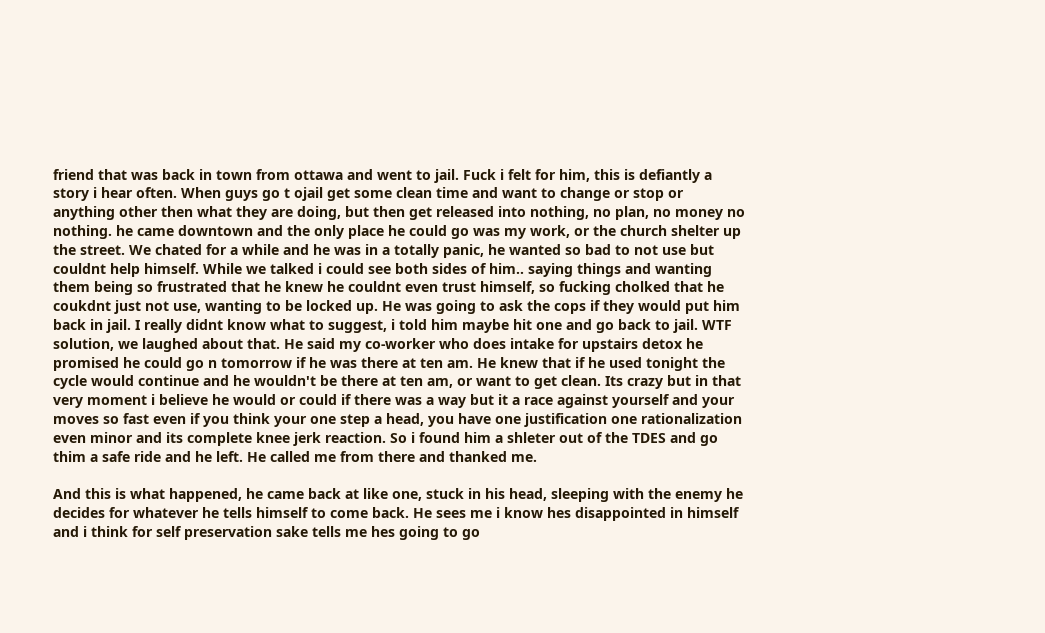friend that was back in town from ottawa and went to jail. Fuck i felt for him, this is defiantly a story i hear often. When guys go t ojail get some clean time and want to change or stop or anything other then what they are doing, but then get released into nothing, no plan, no money no nothing. he came downtown and the only place he could go was my work, or the church shelter up the street. We chated for a while and he was in a totally panic, he wanted so bad to not use but couldnt help himself. While we talked i could see both sides of him.. saying things and wanting them being so frustrated that he knew he couldnt even trust himself, so fucking cholked that he coukdnt just not use, wanting to be locked up. He was going to ask the cops if they would put him back in jail. I really didnt know what to suggest, i told him maybe hit one and go back to jail. WTF solution, we laughed about that. He said my co-worker who does intake for upstairs detox he promised he could go n tomorrow if he was there at ten am. He knew that if he used tonight the cycle would continue and he wouldn't be there at ten am, or want to get clean. Its crazy but in that very moment i believe he would or could if there was a way but it a race against yourself and your moves so fast even if you think your one step a head, you have one justification one rationalization even minor and its complete knee jerk reaction. So i found him a shleter out of the TDES and go thim a safe ride and he left. He called me from there and thanked me.

And this is what happened, he came back at like one, stuck in his head, sleeping with the enemy he decides for whatever he tells himself to come back. He sees me i know hes disappointed in himself and i think for self preservation sake tells me hes going to go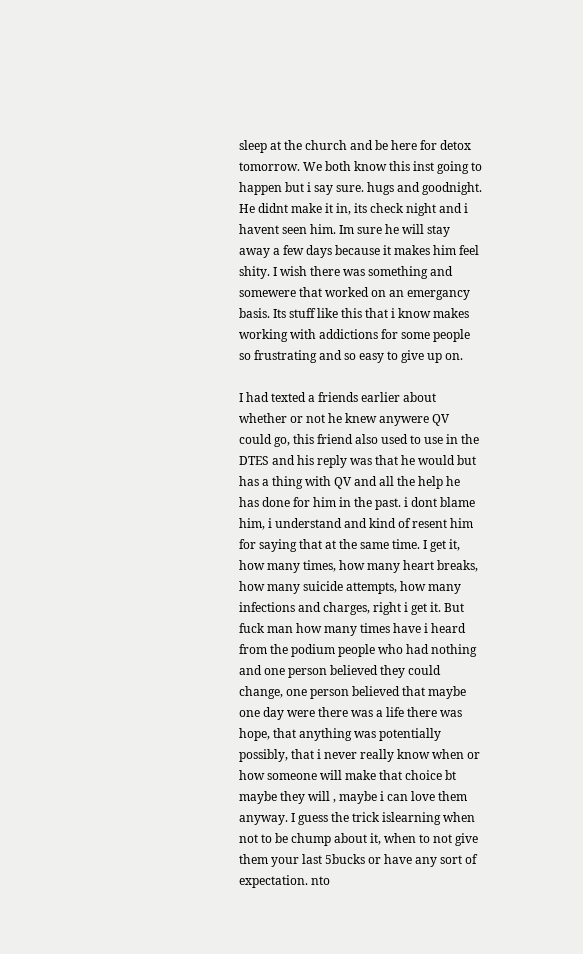sleep at the church and be here for detox tomorrow. We both know this inst going to happen but i say sure. hugs and goodnight. He didnt make it in, its check night and i havent seen him. Im sure he will stay away a few days because it makes him feel shity. I wish there was something and somewere that worked on an emergancy basis. Its stuff like this that i know makes working with addictions for some people so frustrating and so easy to give up on.

I had texted a friends earlier about whether or not he knew anywere QV could go, this friend also used to use in the DTES and his reply was that he would but has a thing with QV and all the help he has done for him in the past. i dont blame him, i understand and kind of resent him for saying that at the same time. I get it, how many times, how many heart breaks, how many suicide attempts, how many infections and charges, right i get it. But fuck man how many times have i heard from the podium people who had nothing and one person believed they could change, one person believed that maybe one day were there was a life there was hope, that anything was potentially possibly, that i never really know when or how someone will make that choice bt maybe they will , maybe i can love them anyway. I guess the trick islearning when not to be chump about it, when to not give them your last 5bucks or have any sort of expectation. nto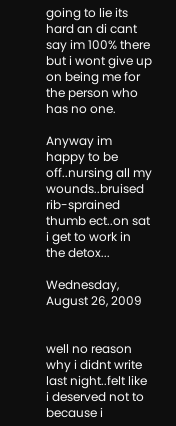going to lie its hard an di cant say im 100% there but i wont give up on being me for the person who has no one.

Anyway im happy to be off..nursing all my wounds..bruised rib-sprained thumb ect..on sat i get to work in the detox...

Wednesday, August 26, 2009


well no reason why i didnt write last night..felt like i deserved not to because i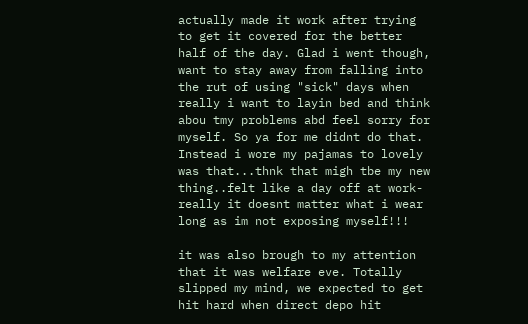actually made it work after trying to get it covered for the better half of the day. Glad i went though, want to stay away from falling into the rut of using "sick" days when really i want to layin bed and think abou tmy problems abd feel sorry for myself. So ya for me didnt do that. Instead i wore my pajamas to lovely was that...thnk that migh tbe my new thing..felt like a day off at work- really it doesnt matter what i wear long as im not exposing myself!!!

it was also brough to my attention that it was welfare eve. Totally slipped my mind, we expected to get hit hard when direct depo hit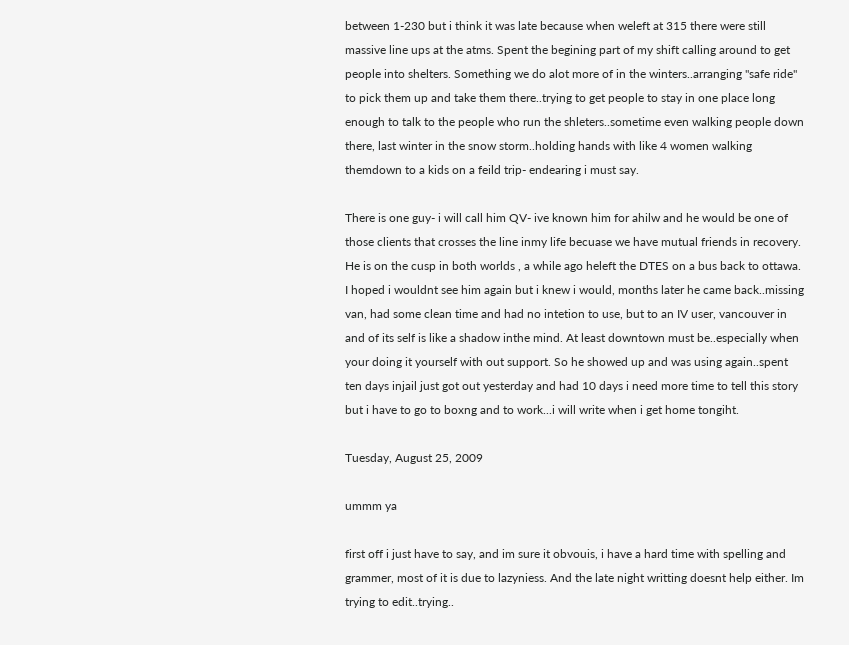between 1-230 but i think it was late because when weleft at 315 there were still massive line ups at the atms. Spent the begining part of my shift calling around to get people into shelters. Something we do alot more of in the winters..arranging "safe ride" to pick them up and take them there..trying to get people to stay in one place long enough to talk to the people who run the shleters..sometime even walking people down there, last winter in the snow storm..holding hands with like 4 women walking themdown to a kids on a feild trip- endearing i must say.

There is one guy- i will call him QV- ive known him for ahilw and he would be one of those clients that crosses the line inmy life becuase we have mutual friends in recovery. He is on the cusp in both worlds , a while ago heleft the DTES on a bus back to ottawa. I hoped i wouldnt see him again but i knew i would, months later he came back..missing van, had some clean time and had no intetion to use, but to an IV user, vancouver in and of its self is like a shadow inthe mind. At least downtown must be..especially when your doing it yourself with out support. So he showed up and was using again..spent ten days injail just got out yesterday and had 10 days i need more time to tell this story but i have to go to boxng and to work...i will write when i get home tongiht.

Tuesday, August 25, 2009

ummm ya

first off i just have to say, and im sure it obvouis, i have a hard time with spelling and grammer, most of it is due to lazyniess. And the late night writting doesnt help either. Im trying to edit..trying..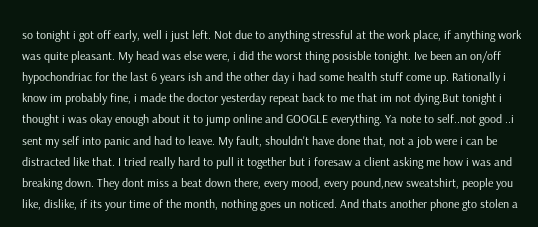so tonight i got off early, well i just left. Not due to anything stressful at the work place, if anything work was quite pleasant. My head was else were, i did the worst thing posisble tonight. Ive been an on/off hypochondriac for the last 6 years ish and the other day i had some health stuff come up. Rationally i know im probably fine, i made the doctor yesterday repeat back to me that im not dying.But tonight i thought i was okay enough about it to jump online and GOOGLE everything. Ya note to self..not good ..i sent my self into panic and had to leave. My fault, shouldn't have done that, not a job were i can be distracted like that. I tried really hard to pull it together but i foresaw a client asking me how i was and breaking down. They dont miss a beat down there, every mood, every pound,new sweatshirt, people you like, dislike, if its your time of the month, nothing goes un noticed. And thats another phone gto stolen a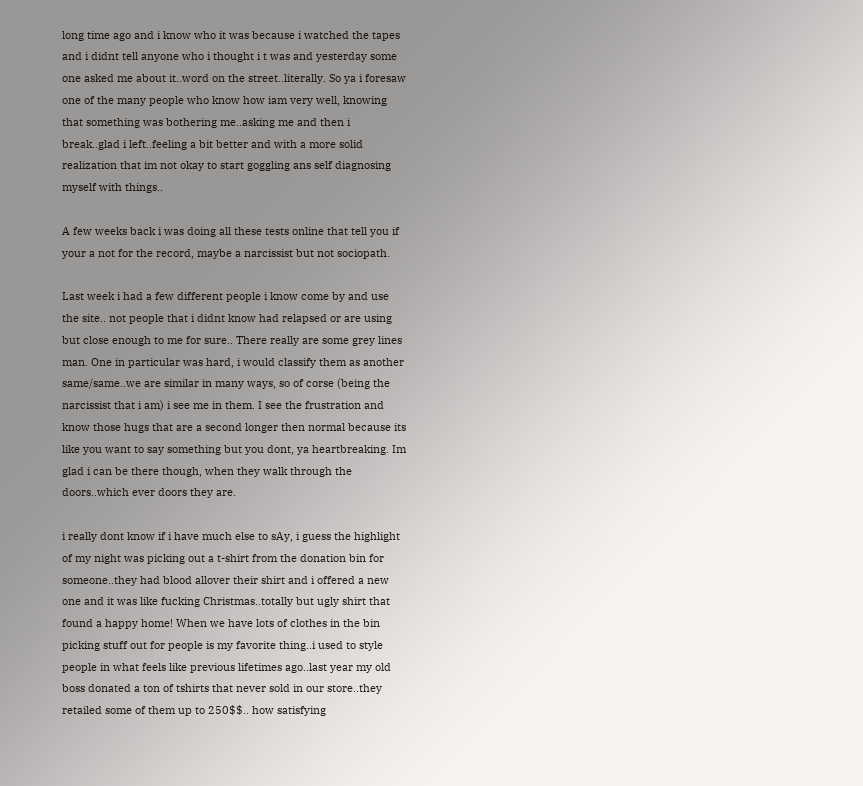long time ago and i know who it was because i watched the tapes and i didnt tell anyone who i thought i t was and yesterday some one asked me about it..word on the street..literally. So ya i foresaw one of the many people who know how iam very well, knowing that something was bothering me..asking me and then i break..glad i left..feeling a bit better and with a more solid realization that im not okay to start goggling ans self diagnosing myself with things..

A few weeks back i was doing all these tests online that tell you if your a not for the record, maybe a narcissist but not sociopath.

Last week i had a few different people i know come by and use the site.. not people that i didnt know had relapsed or are using but close enough to me for sure.. There really are some grey lines man. One in particular was hard, i would classify them as another same/same..we are similar in many ways, so of corse (being the narcissist that i am) i see me in them. I see the frustration and know those hugs that are a second longer then normal because its like you want to say something but you dont, ya heartbreaking. Im glad i can be there though, when they walk through the doors..which ever doors they are.

i really dont know if i have much else to sAy, i guess the highlight of my night was picking out a t-shirt from the donation bin for someone..they had blood allover their shirt and i offered a new one and it was like fucking Christmas..totally but ugly shirt that found a happy home! When we have lots of clothes in the bin picking stuff out for people is my favorite thing..i used to style people in what feels like previous lifetimes ago..last year my old boss donated a ton of tshirts that never sold in our store..they retailed some of them up to 250$$.. how satisfying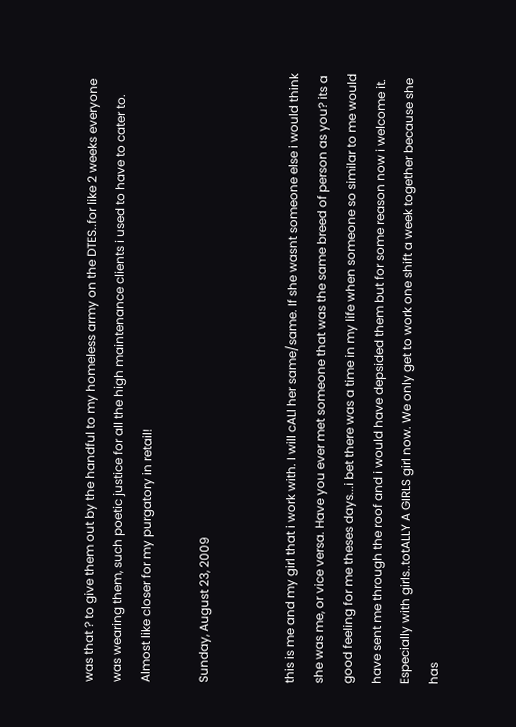was that ? to give them out by the handful to my homeless army on the DTES..for like 2 weeks everyone was wearing them, such poetic justice for all the high maintenance clients i used to have to cater to. Almost like closer for my purgatory in retail!

Sunday, August 23, 2009


this is me and my girl that i work with. I will cALl her same/same. If she wasnt someone else i would think she was me, or vice versa. Have you ever met someone that was the same breed of person as you? its a good feeling for me theses days...i bet there was a time in my life when someone so similar to me would have sent me through the roof and i would have depsided them but for some reason now i welcome it. Especially with girls..totALLY A GIRLS girl now. We only get to work one shift a week together because she has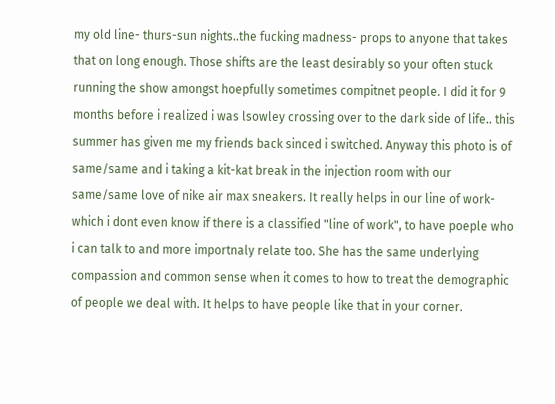my old line- thurs-sun nights..the fucking madness- props to anyone that takes that on long enough. Those shifts are the least desirably so your often stuck running the show amongst hoepfully sometimes compitnet people. I did it for 9 months before i realized i was lsowley crossing over to the dark side of life.. this summer has given me my friends back sinced i switched. Anyway this photo is of same/same and i taking a kit-kat break in the injection room with our same/same love of nike air max sneakers. It really helps in our line of work- which i dont even know if there is a classified "line of work", to have poeple who i can talk to and more importnaly relate too. She has the same underlying compassion and common sense when it comes to how to treat the demographic of people we deal with. It helps to have people like that in your corner.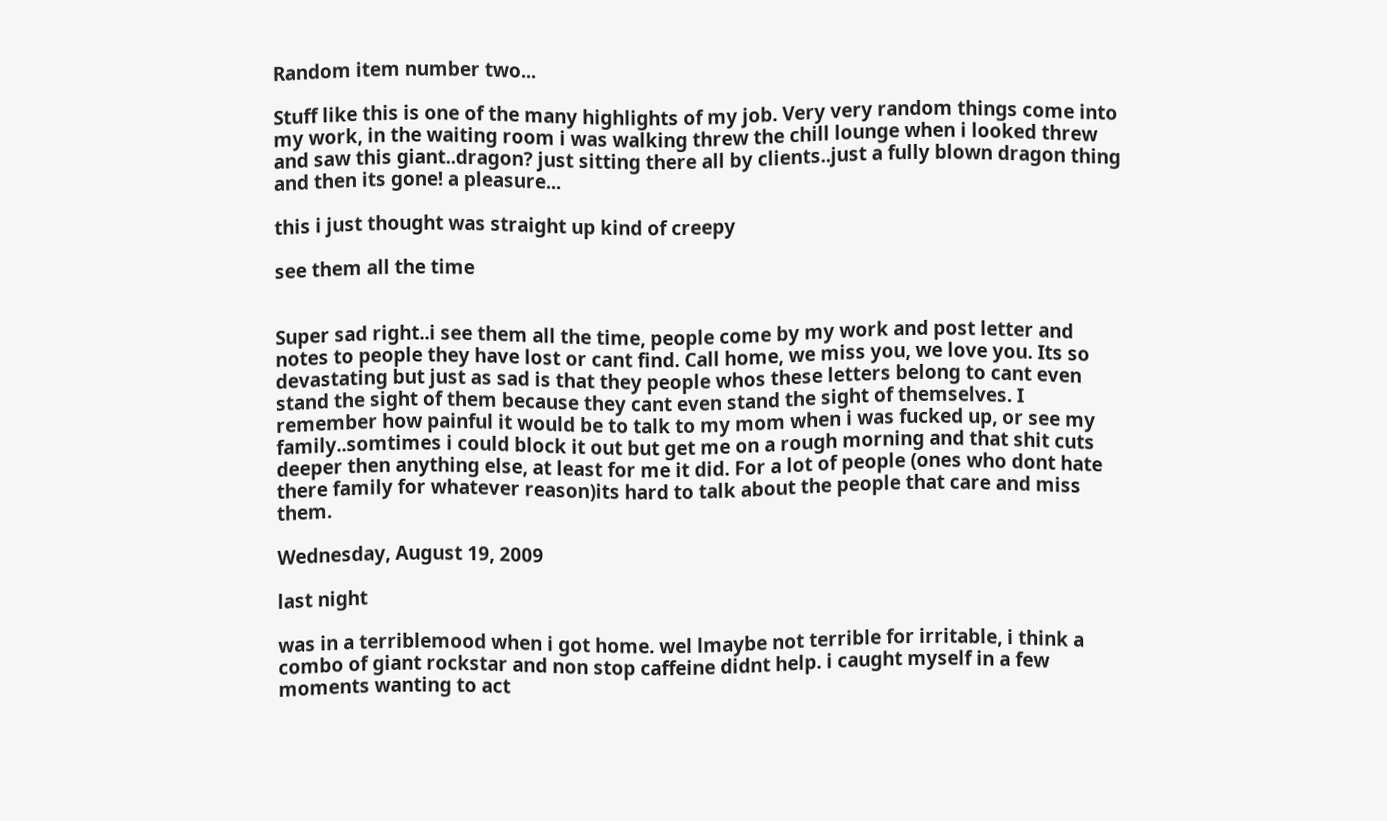Random item number two...

Stuff like this is one of the many highlights of my job. Very very random things come into my work, in the waiting room i was walking threw the chill lounge when i looked threw and saw this giant..dragon? just sitting there all by clients..just a fully blown dragon thing and then its gone! a pleasure...

this i just thought was straight up kind of creepy

see them all the time


Super sad right..i see them all the time, people come by my work and post letter and notes to people they have lost or cant find. Call home, we miss you, we love you. Its so devastating but just as sad is that they people whos these letters belong to cant even stand the sight of them because they cant even stand the sight of themselves. I remember how painful it would be to talk to my mom when i was fucked up, or see my family..somtimes i could block it out but get me on a rough morning and that shit cuts deeper then anything else, at least for me it did. For a lot of people (ones who dont hate there family for whatever reason)its hard to talk about the people that care and miss them.

Wednesday, August 19, 2009

last night

was in a terriblemood when i got home. wel lmaybe not terrible for irritable, i think a combo of giant rockstar and non stop caffeine didnt help. i caught myself in a few moments wanting to act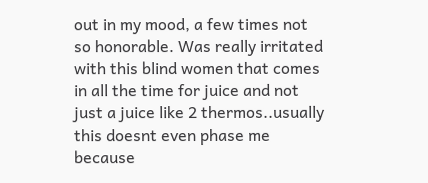out in my mood, a few times not so honorable. Was really irritated with this blind women that comes in all the time for juice and not just a juice like 2 thermos..usually this doesnt even phase me because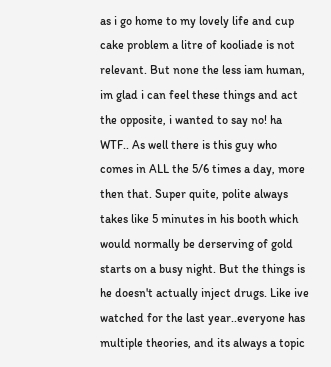as i go home to my lovely life and cup cake problem a litre of kooliade is not relevant. But none the less iam human, im glad i can feel these things and act the opposite, i wanted to say no! ha WTF.. As well there is this guy who comes in ALL the 5/6 times a day, more then that. Super quite, polite always takes like 5 minutes in his booth which would normally be derserving of gold starts on a busy night. But the things is he doesn't actually inject drugs. Like ive watched for the last year..everyone has multiple theories, and its always a topic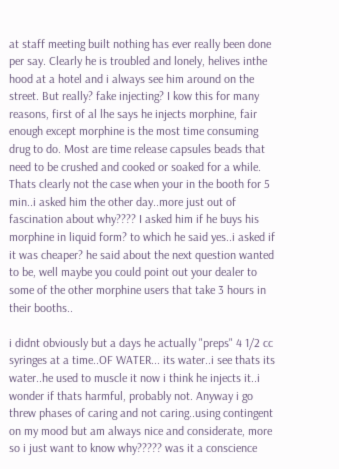at staff meeting built nothing has ever really been done per say. Clearly he is troubled and lonely, helives inthe hood at a hotel and i always see him around on the street. But really? fake injecting? I kow this for many reasons, first of al lhe says he injects morphine, fair enough except morphine is the most time consuming drug to do. Most are time release capsules beads that need to be crushed and cooked or soaked for a while. Thats clearly not the case when your in the booth for 5 min..i asked him the other day..more just out of fascination about why???? I asked him if he buys his morphine in liquid form? to which he said yes..i asked if it was cheaper? he said about the next question wanted to be, well maybe you could point out your dealer to some of the other morphine users that take 3 hours in their booths..

i didnt obviously but a days he actually "preps" 4 1/2 cc syringes at a time..OF WATER... its water..i see thats its water..he used to muscle it now i think he injects it..i wonder if thats harmful, probably not. Anyway i go threw phases of caring and not caring..using contingent on my mood but am always nice and considerate, more so i just want to know why????? was it a conscience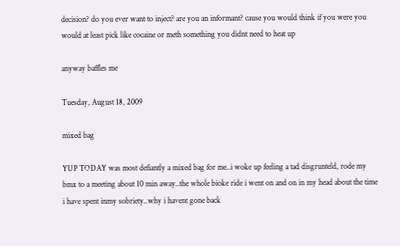decision? do you ever want to inject? are you an informant? cause you would think if you were you would at least pick like cocaine or meth something you didnt need to heat up

anyway baffles me

Tuesday, August 18, 2009

mixed bag

YUP TODAY was most defiantly a mixed bag for me..i woke up feeling a tad disgrunteld, rode my bmx to a meeting about 10 min away..the whole bioke ride i went on and on in my head about the time i have spent inmy sobriety..why i havent gone back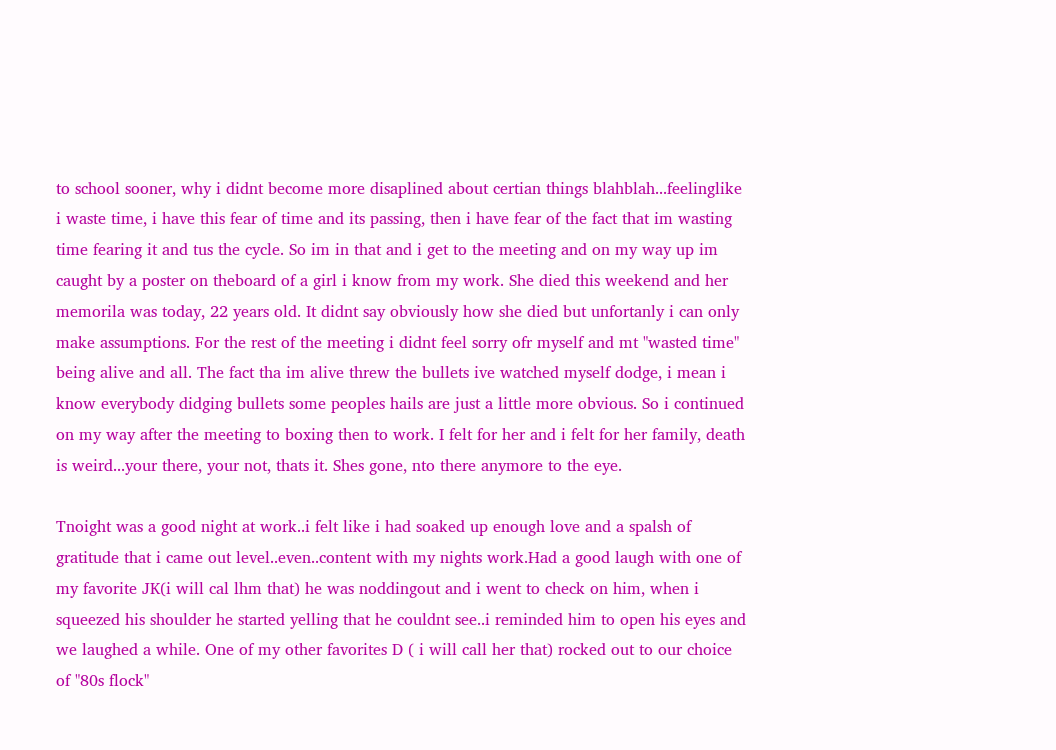to school sooner, why i didnt become more disaplined about certian things blahblah...feelinglike i waste time, i have this fear of time and its passing, then i have fear of the fact that im wasting time fearing it and tus the cycle. So im in that and i get to the meeting and on my way up im caught by a poster on theboard of a girl i know from my work. She died this weekend and her memorila was today, 22 years old. It didnt say obviously how she died but unfortanly i can only make assumptions. For the rest of the meeting i didnt feel sorry ofr myself and mt "wasted time" being alive and all. The fact tha im alive threw the bullets ive watched myself dodge, i mean i know everybody didging bullets some peoples hails are just a little more obvious. So i continued on my way after the meeting to boxing then to work. I felt for her and i felt for her family, death is weird...your there, your not, thats it. Shes gone, nto there anymore to the eye.

Tnoight was a good night at work..i felt like i had soaked up enough love and a spalsh of gratitude that i came out level..even..content with my nights work.Had a good laugh with one of my favorite JK(i will cal lhm that) he was noddingout and i went to check on him, when i squeezed his shoulder he started yelling that he couldnt see..i reminded him to open his eyes and we laughed a while. One of my other favorites D ( i will call her that) rocked out to our choice of "80s flock"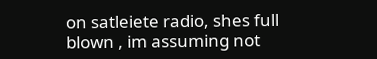on satleiete radio, shes full blown , im assuming not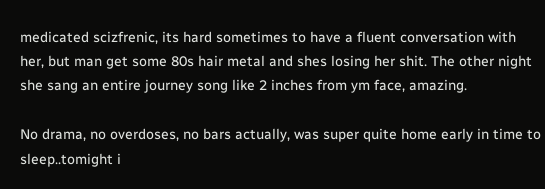medicated scizfrenic, its hard sometimes to have a fluent conversation with her, but man get some 80s hair metal and shes losing her shit. The other night she sang an entire journey song like 2 inches from ym face, amazing.

No drama, no overdoses, no bars actually, was super quite home early in time to sleep..tomight i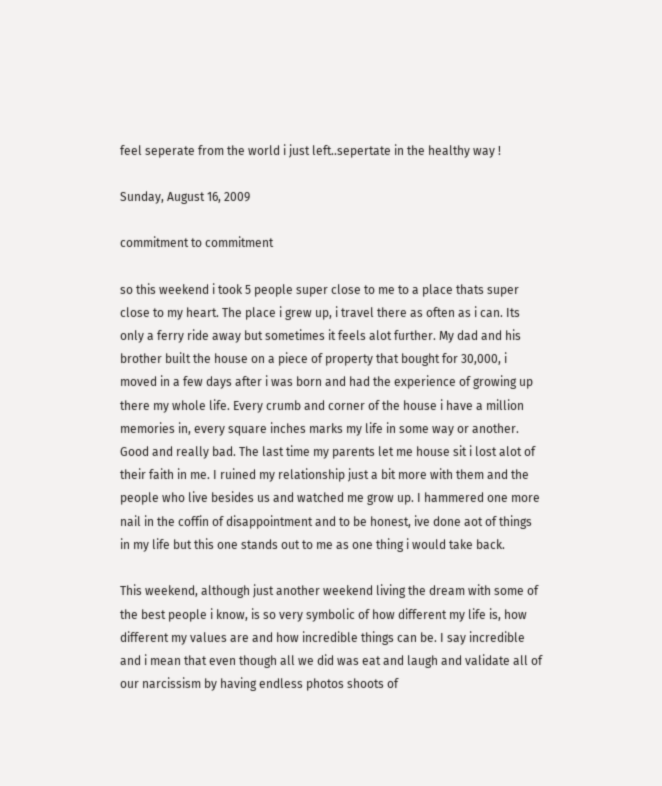feel seperate from the world i just left..sepertate in the healthy way !

Sunday, August 16, 2009

commitment to commitment

so this weekend i took 5 people super close to me to a place thats super close to my heart. The place i grew up, i travel there as often as i can. Its only a ferry ride away but sometimes it feels alot further. My dad and his brother built the house on a piece of property that bought for 30,000, i moved in a few days after i was born and had the experience of growing up there my whole life. Every crumb and corner of the house i have a million memories in, every square inches marks my life in some way or another. Good and really bad. The last time my parents let me house sit i lost alot of their faith in me. I ruined my relationship just a bit more with them and the people who live besides us and watched me grow up. I hammered one more nail in the coffin of disappointment and to be honest, ive done aot of things in my life but this one stands out to me as one thing i would take back.

This weekend, although just another weekend living the dream with some of the best people i know, is so very symbolic of how different my life is, how different my values are and how incredible things can be. I say incredible and i mean that even though all we did was eat and laugh and validate all of our narcissism by having endless photos shoots of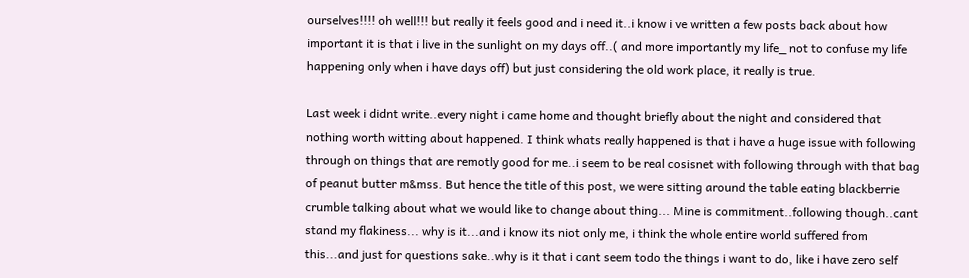ourselves!!!! oh well!!! but really it feels good and i need it..i know i ve written a few posts back about how important it is that i live in the sunlight on my days off..( and more importantly my life_ not to confuse my life happening only when i have days off) but just considering the old work place, it really is true.

Last week i didnt write..every night i came home and thought briefly about the night and considered that nothing worth witting about happened. I think whats really happened is that i have a huge issue with following through on things that are remotly good for me..i seem to be real cosisnet with following through with that bag of peanut butter m&mss. But hence the title of this post, we were sitting around the table eating blackberrie crumble talking about what we would like to change about thing... Mine is commitment..following though..cant stand my flakiness... why is it...and i know its niot only me, i think the whole entire world suffered from this...and just for questions sake..why is it that i cant seem todo the things i want to do, like i have zero self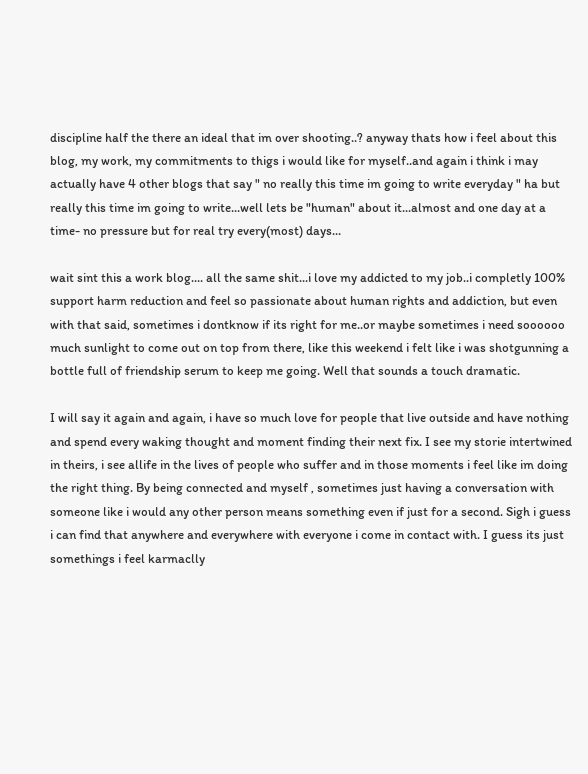discipline half the there an ideal that im over shooting..? anyway thats how i feel about this blog, my work, my commitments to thigs i would like for myself..and again i think i may actually have 4 other blogs that say " no really this time im going to write everyday " ha but really this time im going to write...well lets be "human" about it...almost and one day at a time- no pressure but for real try every(most) days...

wait sint this a work blog.... all the same shit...i love my addicted to my job..i completly 100% support harm reduction and feel so passionate about human rights and addiction, but even with that said, sometimes i dontknow if its right for me..or maybe sometimes i need soooooo much sunlight to come out on top from there, like this weekend i felt like i was shotgunning a bottle full of friendship serum to keep me going. Well that sounds a touch dramatic.

I will say it again and again, i have so much love for people that live outside and have nothing and spend every waking thought and moment finding their next fix. I see my storie intertwined in theirs, i see allife in the lives of people who suffer and in those moments i feel like im doing the right thing. By being connected and myself , sometimes just having a conversation with someone like i would any other person means something even if just for a second. Sigh i guess i can find that anywhere and everywhere with everyone i come in contact with. I guess its just somethings i feel karmaclly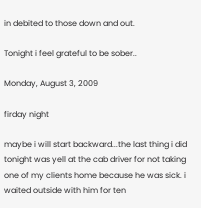in debited to those down and out.

Tonight i feel grateful to be sober..

Monday, August 3, 2009

firday night

maybe i will start backward...the last thing i did tonight was yell at the cab driver for not taking one of my clients home because he was sick. i waited outside with him for ten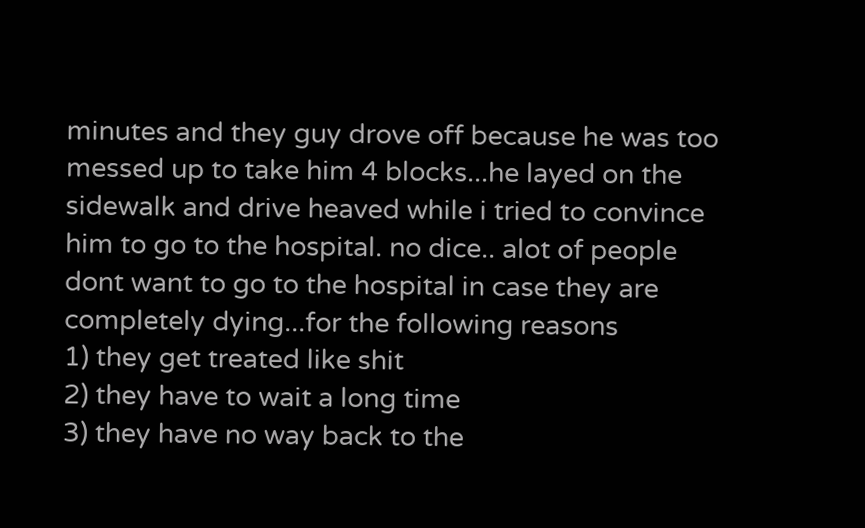minutes and they guy drove off because he was too messed up to take him 4 blocks...he layed on the sidewalk and drive heaved while i tried to convince him to go to the hospital. no dice.. alot of people dont want to go to the hospital in case they are completely dying...for the following reasons
1) they get treated like shit
2) they have to wait a long time
3) they have no way back to the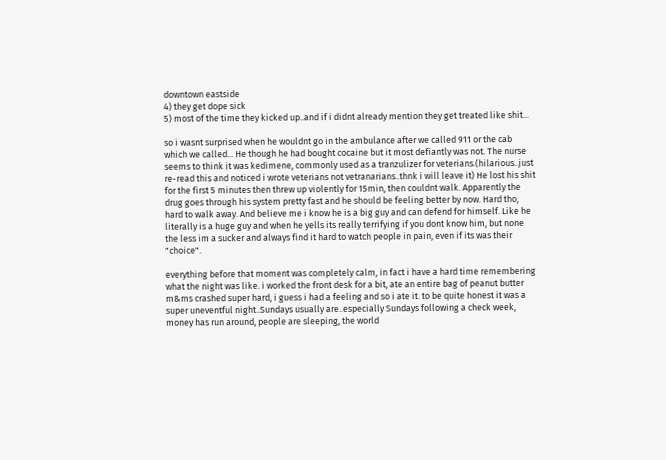downtown eastside
4) they get dope sick
5) most of the time they kicked up..and if i didnt already mention they get treated like shit...

so i wasnt surprised when he wouldnt go in the ambulance after we called 911 or the cab which we called... He though he had bought cocaine but it most defiantly was not. The nurse seems to think it was kedimene, commonly used as a tranzulizer for veterians.(hilarious..just re-read this and noticed i wrote veterians not vetranarians..thnk i will leave it) He lost his shit for the first 5 minutes then threw up violently for 15min, then couldnt walk. Apparently the drug goes through his system pretty fast and he should be feeling better by now. Hard tho, hard to walk away. And believe me i know he is a big guy and can defend for himself. Like he literally is a huge guy and when he yells its really terrifying if you dont know him, but none the less im a sucker and always find it hard to watch people in pain, even if its was their "choice".

everything before that moment was completely calm, in fact i have a hard time remembering what the night was like. i worked the front desk for a bit, ate an entire bag of peanut butter m&ms crashed super hard, i guess i had a feeling and so i ate it. to be quite honest it was a super uneventful night..Sundays usually are..especially Sundays following a check week, money has run around, people are sleeping, the world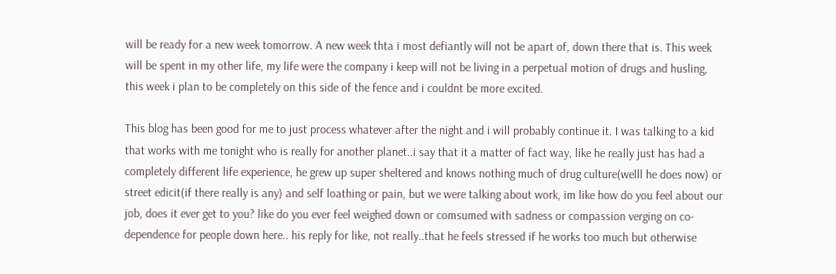will be ready for a new week tomorrow. A new week thta i most defiantly will not be apart of, down there that is. This week will be spent in my other life, my life were the company i keep will not be living in a perpetual motion of drugs and husling, this week i plan to be completely on this side of the fence and i couldnt be more excited.

This blog has been good for me to just process whatever after the night and i will probably continue it. I was talking to a kid that works with me tonight who is really for another planet..i say that it a matter of fact way, like he really just has had a completely different life experience, he grew up super sheltered and knows nothing much of drug culture(welll he does now) or street edicit(if there really is any) and self loathing or pain, but we were talking about work, im like how do you feel about our job, does it ever get to you? like do you ever feel weighed down or comsumed with sadness or compassion verging on co-dependence for people down here.. his reply for like, not really..that he feels stressed if he works too much but otherwise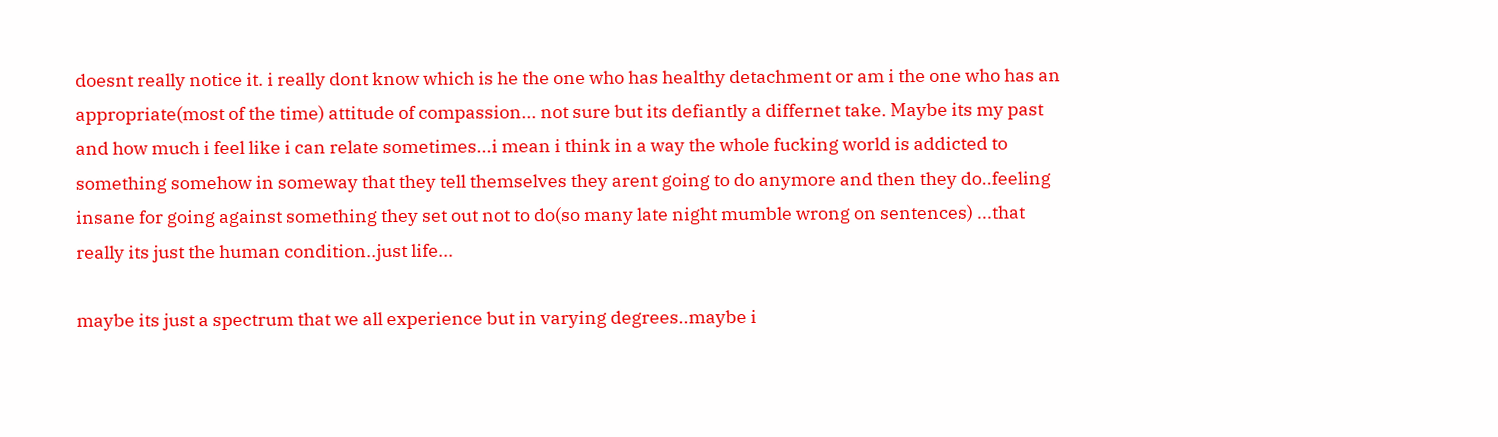doesnt really notice it. i really dont know which is he the one who has healthy detachment or am i the one who has an appropriate(most of the time) attitude of compassion... not sure but its defiantly a differnet take. Maybe its my past and how much i feel like i can relate sometimes...i mean i think in a way the whole fucking world is addicted to something somehow in someway that they tell themselves they arent going to do anymore and then they do..feeling insane for going against something they set out not to do(so many late night mumble wrong on sentences) ...that really its just the human condition..just life...

maybe its just a spectrum that we all experience but in varying degrees..maybe i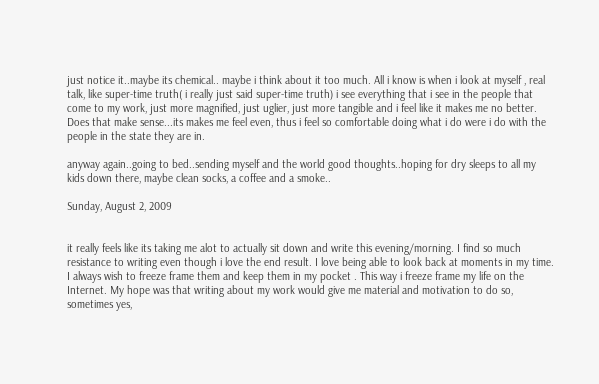just notice it..maybe its chemical.. maybe i think about it too much. All i know is when i look at myself , real talk, like super-time truth( i really just said super-time truth) i see everything that i see in the people that come to my work, just more magnified, just uglier, just more tangible and i feel like it makes me no better. Does that make sense...its makes me feel even, thus i feel so comfortable doing what i do were i do with the people in the state they are in.

anyway again..going to bed..sending myself and the world good thoughts..hoping for dry sleeps to all my kids down there, maybe clean socks, a coffee and a smoke..

Sunday, August 2, 2009


it really feels like its taking me alot to actually sit down and write this evening/morning. I find so much resistance to writing even though i love the end result. I love being able to look back at moments in my time. I always wish to freeze frame them and keep them in my pocket . This way i freeze frame my life on the Internet. My hope was that writing about my work would give me material and motivation to do so, sometimes yes,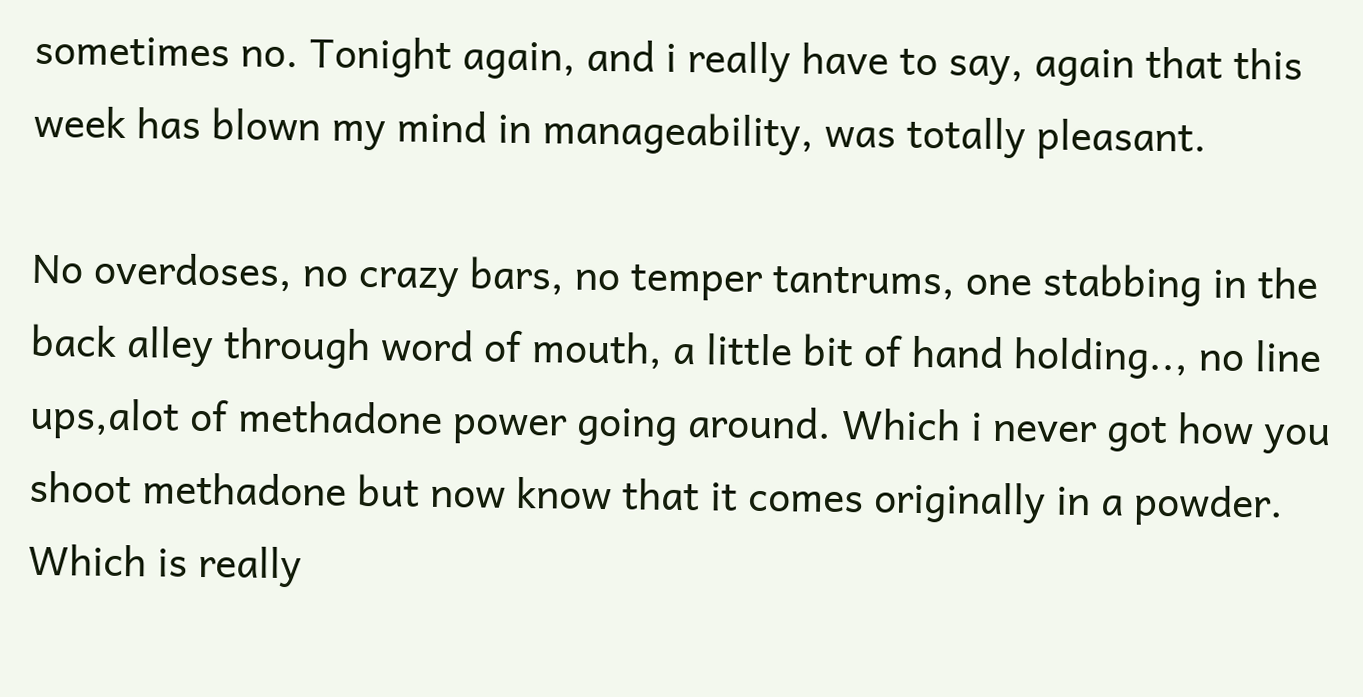sometimes no. Tonight again, and i really have to say, again that this week has blown my mind in manageability, was totally pleasant.

No overdoses, no crazy bars, no temper tantrums, one stabbing in the back alley through word of mouth, a little bit of hand holding.., no line ups,alot of methadone power going around. Which i never got how you shoot methadone but now know that it comes originally in a powder. Which is really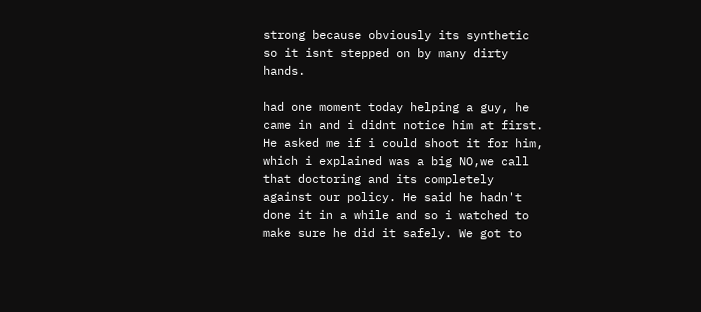strong because obviously its synthetic so it isnt stepped on by many dirty hands.

had one moment today helping a guy, he came in and i didnt notice him at first. He asked me if i could shoot it for him, which i explained was a big NO,we call that doctoring and its completely against our policy. He said he hadn't done it in a while and so i watched to make sure he did it safely. We got to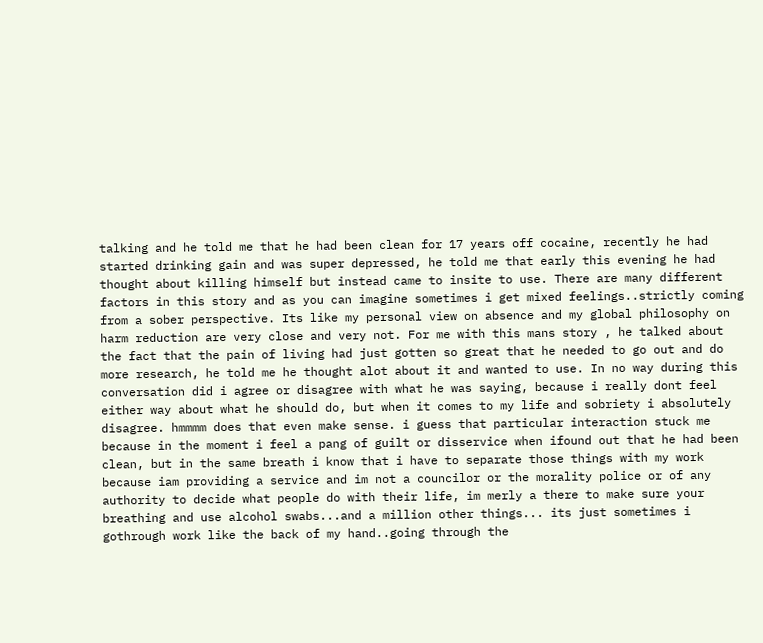talking and he told me that he had been clean for 17 years off cocaine, recently he had started drinking gain and was super depressed, he told me that early this evening he had thought about killing himself but instead came to insite to use. There are many different factors in this story and as you can imagine sometimes i get mixed feelings..strictly coming from a sober perspective. Its like my personal view on absence and my global philosophy on harm reduction are very close and very not. For me with this mans story , he talked about the fact that the pain of living had just gotten so great that he needed to go out and do more research, he told me he thought alot about it and wanted to use. In no way during this conversation did i agree or disagree with what he was saying, because i really dont feel either way about what he should do, but when it comes to my life and sobriety i absolutely disagree. hmmmm does that even make sense. i guess that particular interaction stuck me because in the moment i feel a pang of guilt or disservice when ifound out that he had been clean, but in the same breath i know that i have to separate those things with my work because iam providing a service and im not a councilor or the morality police or of any authority to decide what people do with their life, im merly a there to make sure your breathing and use alcohol swabs...and a million other things... its just sometimes i gothrough work like the back of my hand..going through the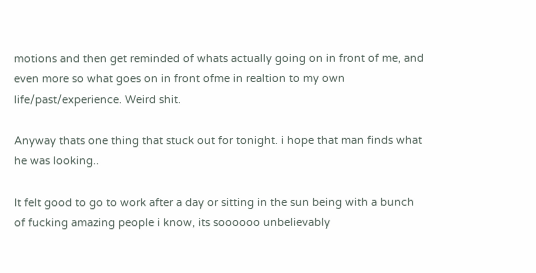motions and then get reminded of whats actually going on in front of me, and even more so what goes on in front ofme in realtion to my own life/past/experience. Weird shit.

Anyway thats one thing that stuck out for tonight. i hope that man finds what he was looking..

It felt good to go to work after a day or sitting in the sun being with a bunch of fucking amazing people i know, its soooooo unbelievably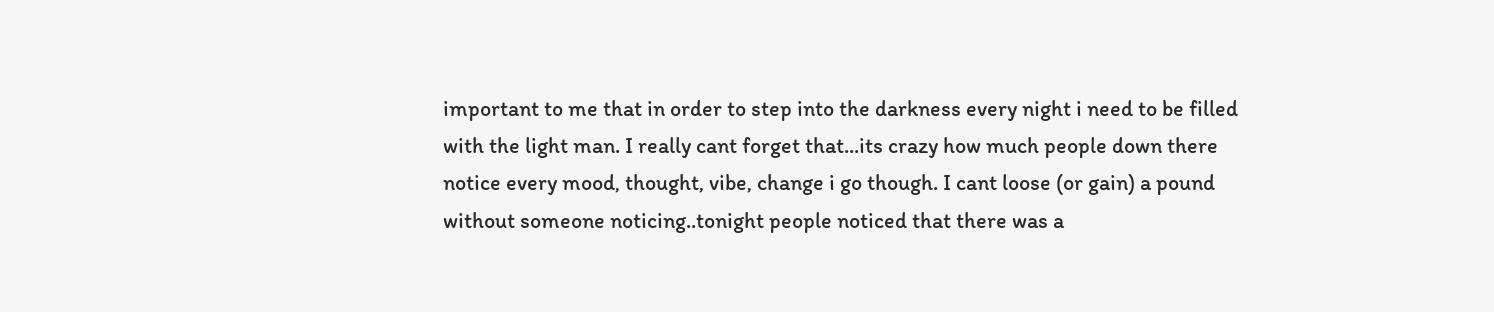important to me that in order to step into the darkness every night i need to be filled with the light man. I really cant forget that...its crazy how much people down there notice every mood, thought, vibe, change i go though. I cant loose (or gain) a pound without someone noticing..tonight people noticed that there was a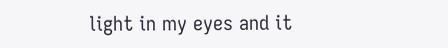light in my eyes and it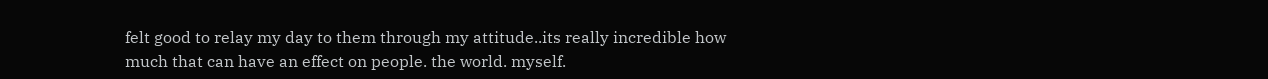felt good to relay my day to them through my attitude..its really incredible how much that can have an effect on people. the world. myself.